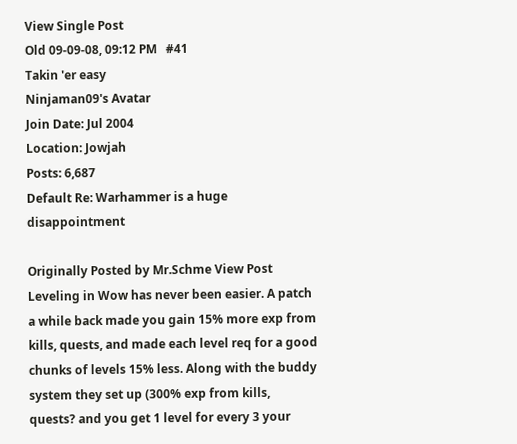View Single Post
Old 09-09-08, 09:12 PM   #41
Takin 'er easy
Ninjaman09's Avatar
Join Date: Jul 2004
Location: Jowjah
Posts: 6,687
Default Re: Warhammer is a huge disappointment

Originally Posted by Mr.Schme View Post
Leveling in Wow has never been easier. A patch a while back made you gain 15% more exp from kills, quests, and made each level req for a good chunks of levels 15% less. Along with the buddy system they set up (300% exp from kills, quests? and you get 1 level for every 3 your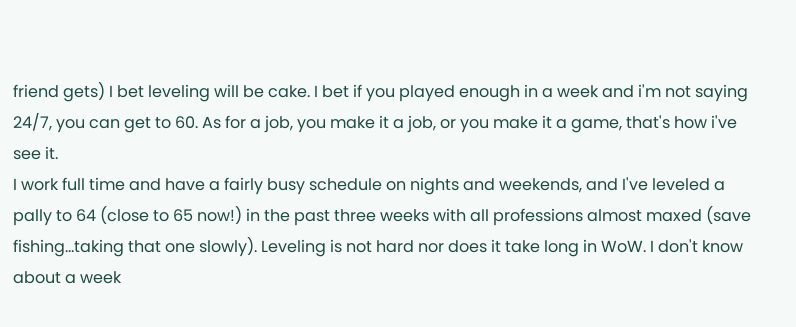friend gets) I bet leveling will be cake. I bet if you played enough in a week and i'm not saying 24/7, you can get to 60. As for a job, you make it a job, or you make it a game, that's how i've see it.
I work full time and have a fairly busy schedule on nights and weekends, and I've leveled a pally to 64 (close to 65 now!) in the past three weeks with all professions almost maxed (save fishing...taking that one slowly). Leveling is not hard nor does it take long in WoW. I don't know about a week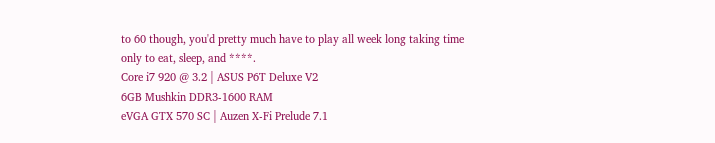to 60 though, you'd pretty much have to play all week long taking time only to eat, sleep, and ****.
Core i7 920 @ 3.2 | ASUS P6T Deluxe V2
6GB Mushkin DDR3-1600 RAM
eVGA GTX 570 SC | Auzen X-Fi Prelude 7.1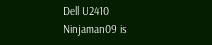Dell U2410
Ninjaman09 is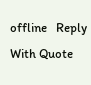offline   Reply With Quote